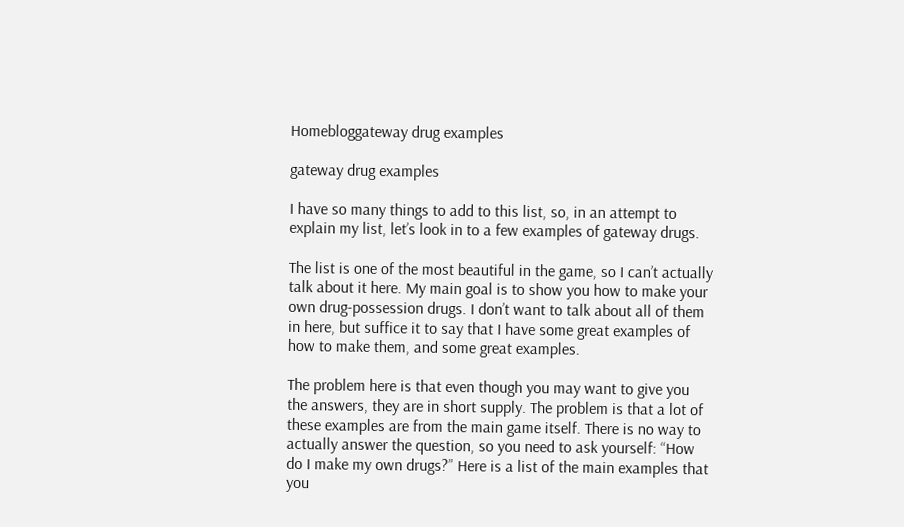Homebloggateway drug examples

gateway drug examples

I have so many things to add to this list, so, in an attempt to explain my list, let’s look in to a few examples of gateway drugs.

The list is one of the most beautiful in the game, so I can’t actually talk about it here. My main goal is to show you how to make your own drug-possession drugs. I don’t want to talk about all of them in here, but suffice it to say that I have some great examples of how to make them, and some great examples.

The problem here is that even though you may want to give you the answers, they are in short supply. The problem is that a lot of these examples are from the main game itself. There is no way to actually answer the question, so you need to ask yourself: “How do I make my own drugs?” Here is a list of the main examples that you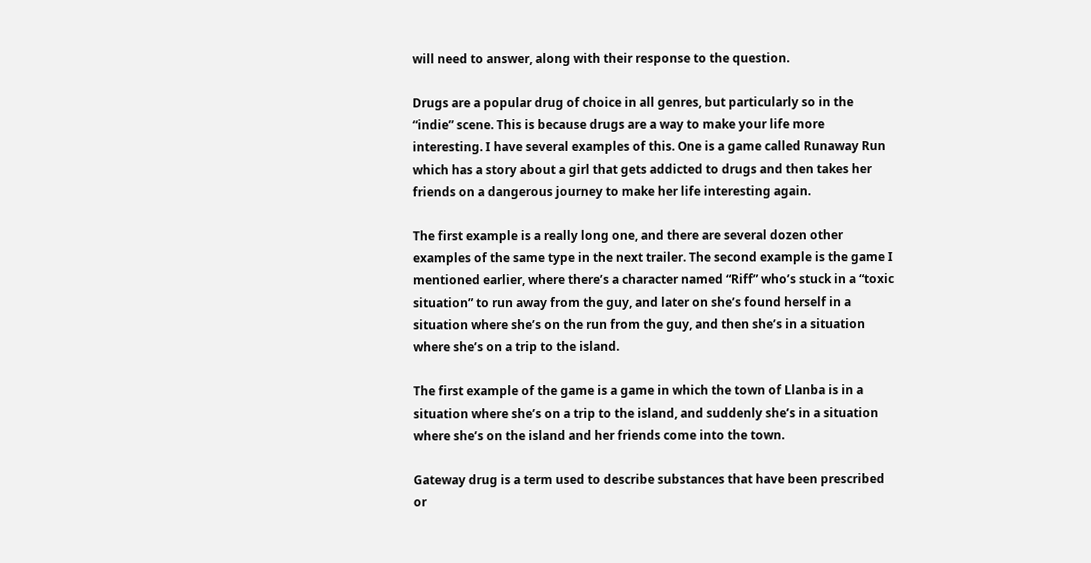will need to answer, along with their response to the question.

Drugs are a popular drug of choice in all genres, but particularly so in the “indie” scene. This is because drugs are a way to make your life more interesting. I have several examples of this. One is a game called Runaway Run which has a story about a girl that gets addicted to drugs and then takes her friends on a dangerous journey to make her life interesting again.

The first example is a really long one, and there are several dozen other examples of the same type in the next trailer. The second example is the game I mentioned earlier, where there’s a character named “Riff” who’s stuck in a “toxic situation” to run away from the guy, and later on she’s found herself in a situation where she’s on the run from the guy, and then she’s in a situation where she’s on a trip to the island.

The first example of the game is a game in which the town of Llanba is in a situation where she’s on a trip to the island, and suddenly she’s in a situation where she’s on the island and her friends come into the town.

Gateway drug is a term used to describe substances that have been prescribed or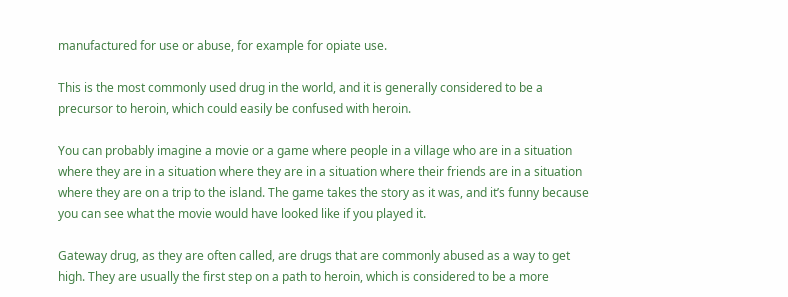manufactured for use or abuse, for example for opiate use.

This is the most commonly used drug in the world, and it is generally considered to be a precursor to heroin, which could easily be confused with heroin.

You can probably imagine a movie or a game where people in a village who are in a situation where they are in a situation where they are in a situation where their friends are in a situation where they are on a trip to the island. The game takes the story as it was, and it’s funny because you can see what the movie would have looked like if you played it.

Gateway drug, as they are often called, are drugs that are commonly abused as a way to get high. They are usually the first step on a path to heroin, which is considered to be a more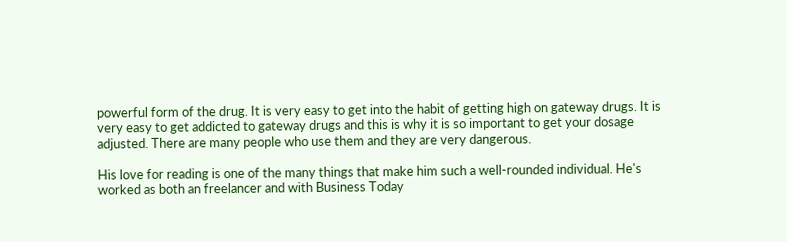powerful form of the drug. It is very easy to get into the habit of getting high on gateway drugs. It is very easy to get addicted to gateway drugs and this is why it is so important to get your dosage adjusted. There are many people who use them and they are very dangerous.

His love for reading is one of the many things that make him such a well-rounded individual. He's worked as both an freelancer and with Business Today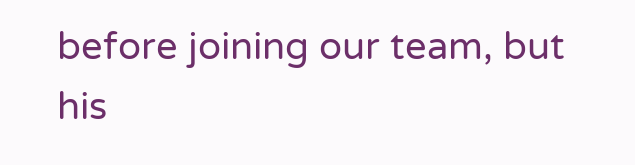before joining our team, but his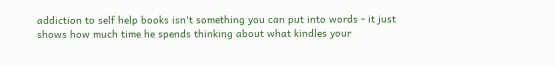addiction to self help books isn't something you can put into words - it just shows how much time he spends thinking about what kindles your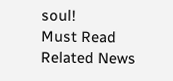soul!
Must Read
Related News